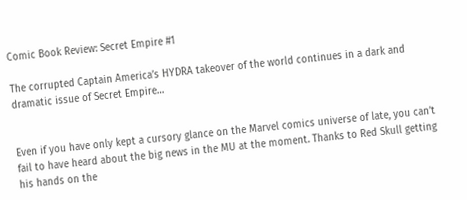Comic Book Review: Secret Empire #1

The corrupted Captain America’s HYDRA takeover of the world continues in a dark and dramatic issue of Secret Empire…


Even if you have only kept a cursory glance on the Marvel comics universe of late, you can’t fail to have heard about the big news in the MU at the moment. Thanks to Red Skull getting his hands on the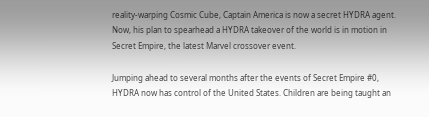reality-warping Cosmic Cube, Captain America is now a secret HYDRA agent. Now, his plan to spearhead a HYDRA takeover of the world is in motion in Secret Empire, the latest Marvel crossover event.

Jumping ahead to several months after the events of Secret Empire #0, HYDRA now has control of the United States. Children are being taught an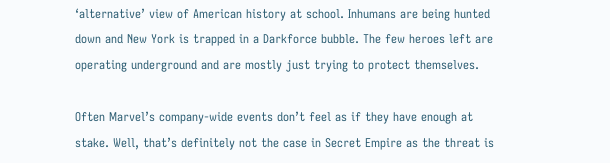‘alternative’ view of American history at school. Inhumans are being hunted down and New York is trapped in a Darkforce bubble. The few heroes left are operating underground and are mostly just trying to protect themselves.

Often Marvel’s company-wide events don’t feel as if they have enough at stake. Well, that’s definitely not the case in Secret Empire as the threat is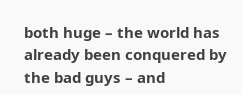both huge – the world has already been conquered by the bad guys – and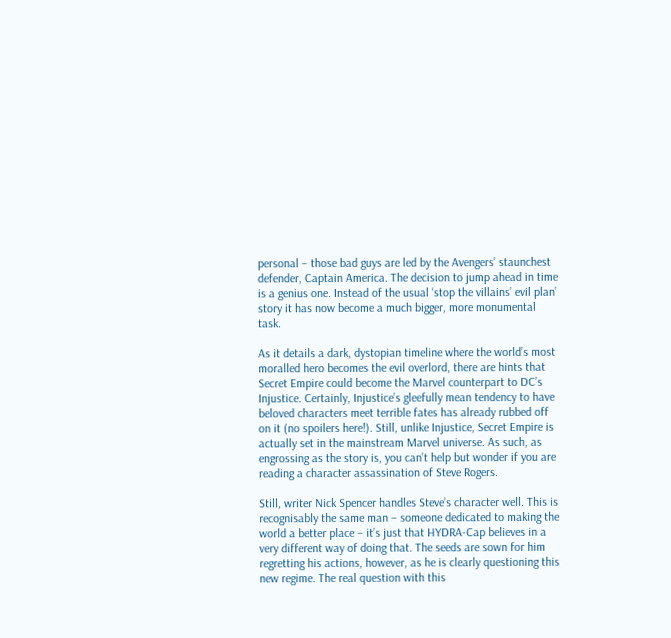personal – those bad guys are led by the Avengers’ staunchest defender, Captain America. The decision to jump ahead in time is a genius one. Instead of the usual ‘stop the villains’ evil plan’ story it has now become a much bigger, more monumental task.

As it details a dark, dystopian timeline where the world’s most moralled hero becomes the evil overlord, there are hints that Secret Empire could become the Marvel counterpart to DC’s Injustice. Certainly, Injustice’s gleefully mean tendency to have beloved characters meet terrible fates has already rubbed off on it (no spoilers here!). Still, unlike Injustice, Secret Empire is actually set in the mainstream Marvel universe. As such, as engrossing as the story is, you can’t help but wonder if you are reading a character assassination of Steve Rogers.

Still, writer Nick Spencer handles Steve’s character well. This is recognisably the same man – someone dedicated to making the world a better place – it’s just that HYDRA-Cap believes in a very different way of doing that. The seeds are sown for him regretting his actions, however, as he is clearly questioning this new regime. The real question with this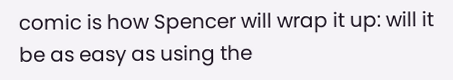comic is how Spencer will wrap it up: will it be as easy as using the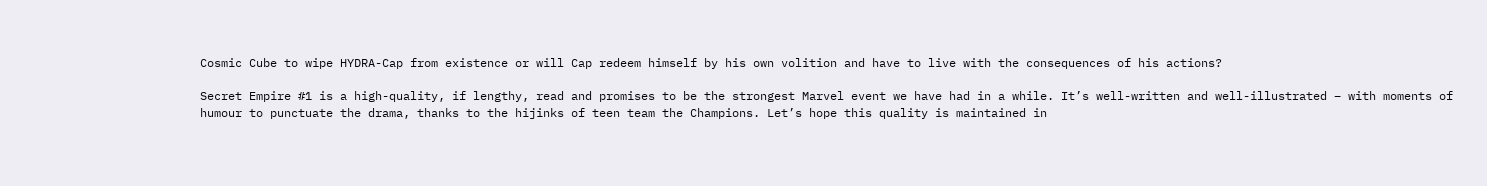Cosmic Cube to wipe HYDRA-Cap from existence or will Cap redeem himself by his own volition and have to live with the consequences of his actions?

Secret Empire #1 is a high-quality, if lengthy, read and promises to be the strongest Marvel event we have had in a while. It’s well-written and well-illustrated – with moments of humour to punctuate the drama, thanks to the hijinks of teen team the Champions. Let’s hope this quality is maintained in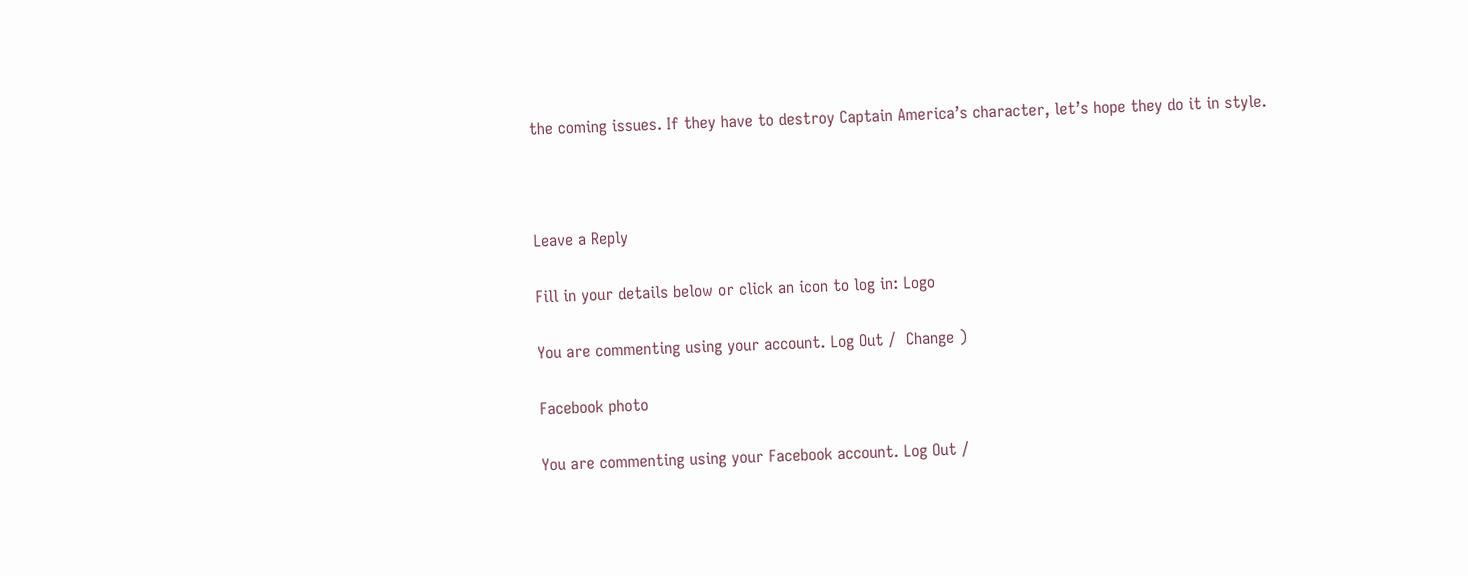the coming issues. If they have to destroy Captain America’s character, let’s hope they do it in style.



Leave a Reply

Fill in your details below or click an icon to log in: Logo

You are commenting using your account. Log Out /  Change )

Facebook photo

You are commenting using your Facebook account. Log Out /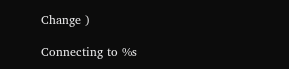Change )

Connecting to %s